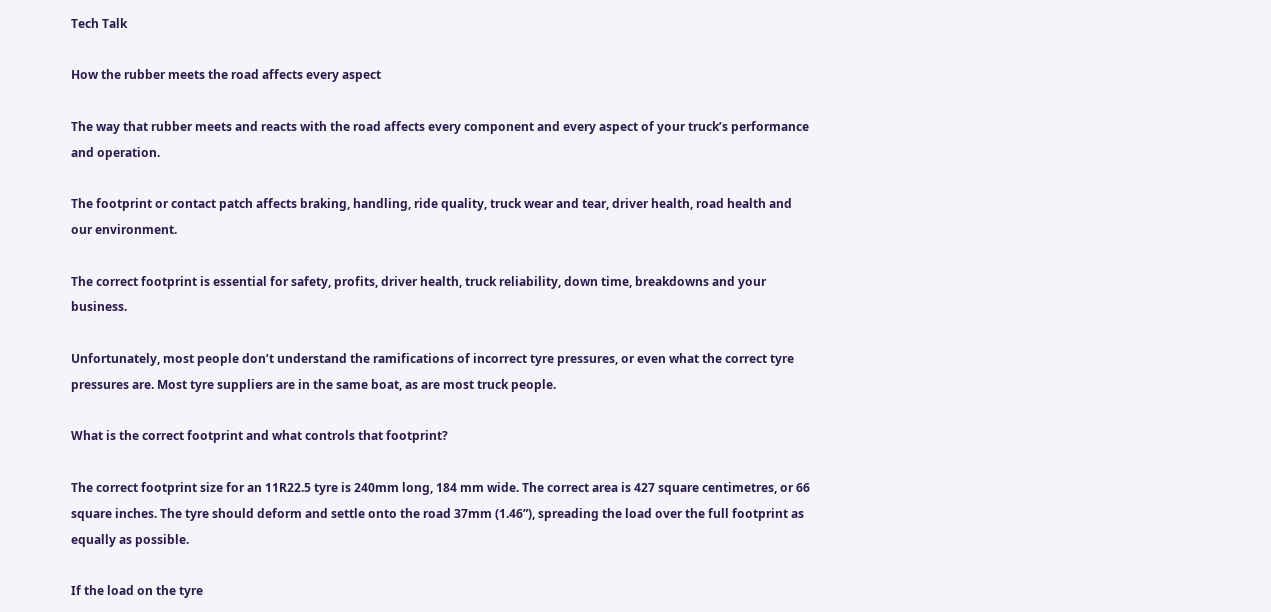Tech Talk

How the rubber meets the road affects every aspect

The way that rubber meets and reacts with the road affects every component and every aspect of your truck’s performance and operation.

The footprint or contact patch affects braking, handling, ride quality, truck wear and tear, driver health, road health and our environment.

The correct footprint is essential for safety, profits, driver health, truck reliability, down time, breakdowns and your business.

Unfortunately, most people don’t understand the ramifications of incorrect tyre pressures, or even what the correct tyre pressures are. Most tyre suppliers are in the same boat, as are most truck people.

What is the correct footprint and what controls that footprint?

The correct footprint size for an 11R22.5 tyre is 240mm long, 184 mm wide. The correct area is 427 square centimetres, or 66 square inches. The tyre should deform and settle onto the road 37mm (1.46”), spreading the load over the full footprint as equally as possible.

If the load on the tyre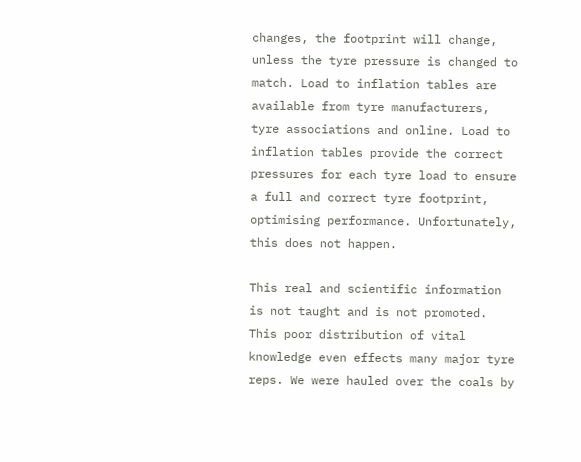changes, the footprint will change, unless the tyre pressure is changed to match. Load to inflation tables are available from tyre manufacturers, tyre associations and online. Load to inflation tables provide the correct pressures for each tyre load to ensure a full and correct tyre footprint, optimising performance. Unfortunately, this does not happen.

This real and scientific information is not taught and is not promoted. This poor distribution of vital knowledge even effects many major tyre reps. We were hauled over the coals by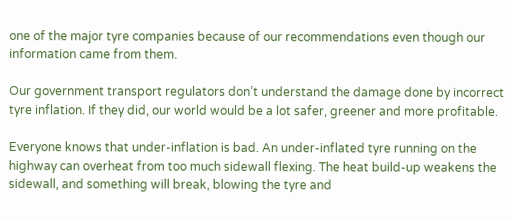one of the major tyre companies because of our recommendations even though our information came from them.

Our government transport regulators don’t understand the damage done by incorrect tyre inflation. If they did, our world would be a lot safer, greener and more profitable.

Everyone knows that under-inflation is bad. An under-inflated tyre running on the highway can overheat from too much sidewall flexing. The heat build-up weakens the sidewall, and something will break, blowing the tyre and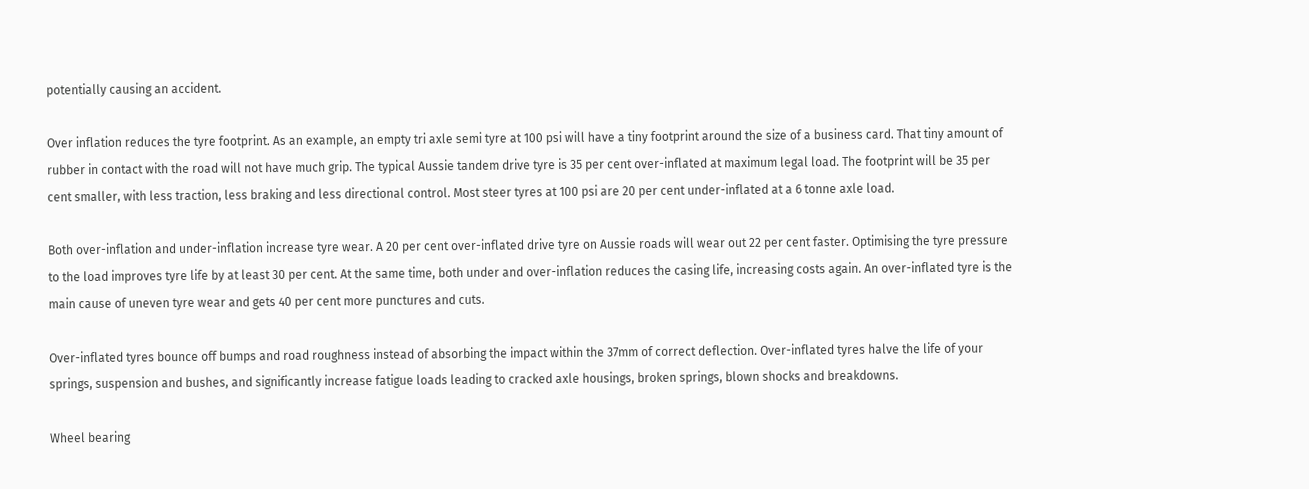potentially causing an accident.

Over inflation reduces the tyre footprint. As an example, an empty tri axle semi tyre at 100 psi will have a tiny footprint around the size of a business card. That tiny amount of rubber in contact with the road will not have much grip. The typical Aussie tandem drive tyre is 35 per cent over-inflated at maximum legal load. The footprint will be 35 per cent smaller, with less traction, less braking and less directional control. Most steer tyres at 100 psi are 20 per cent under-inflated at a 6 tonne axle load.

Both over-inflation and under-inflation increase tyre wear. A 20 per cent over-inflated drive tyre on Aussie roads will wear out 22 per cent faster. Optimising the tyre pressure to the load improves tyre life by at least 30 per cent. At the same time, both under and over-inflation reduces the casing life, increasing costs again. An over-inflated tyre is the main cause of uneven tyre wear and gets 40 per cent more punctures and cuts.

Over-inflated tyres bounce off bumps and road roughness instead of absorbing the impact within the 37mm of correct deflection. Over-inflated tyres halve the life of your springs, suspension and bushes, and significantly increase fatigue loads leading to cracked axle housings, broken springs, blown shocks and breakdowns.

Wheel bearing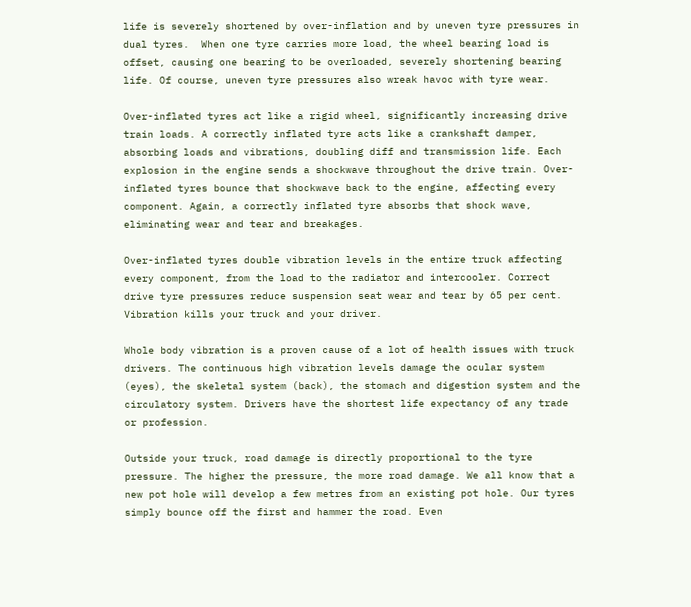life is severely shortened by over-inflation and by uneven tyre pressures in dual tyres.  When one tyre carries more load, the wheel bearing load is offset, causing one bearing to be overloaded, severely shortening bearing life. Of course, uneven tyre pressures also wreak havoc with tyre wear.

Over-inflated tyres act like a rigid wheel, significantly increasing drive train loads. A correctly inflated tyre acts like a crankshaft damper, absorbing loads and vibrations, doubling diff and transmission life. Each explosion in the engine sends a shockwave throughout the drive train. Over-inflated tyres bounce that shockwave back to the engine, affecting every component. Again, a correctly inflated tyre absorbs that shock wave, eliminating wear and tear and breakages.

Over-inflated tyres double vibration levels in the entire truck affecting every component, from the load to the radiator and intercooler. Correct drive tyre pressures reduce suspension seat wear and tear by 65 per cent. Vibration kills your truck and your driver.

Whole body vibration is a proven cause of a lot of health issues with truck drivers. The continuous high vibration levels damage the ocular system (eyes), the skeletal system (back), the stomach and digestion system and the circulatory system. Drivers have the shortest life expectancy of any trade or profession.

Outside your truck, road damage is directly proportional to the tyre pressure. The higher the pressure, the more road damage. We all know that a new pot hole will develop a few metres from an existing pot hole. Our tyres simply bounce off the first and hammer the road. Even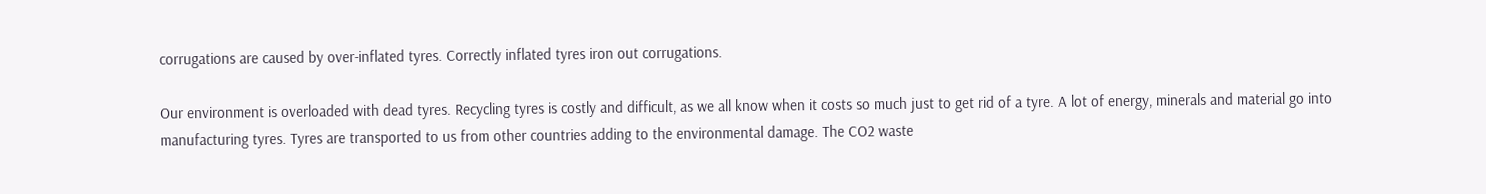corrugations are caused by over-inflated tyres. Correctly inflated tyres iron out corrugations.

Our environment is overloaded with dead tyres. Recycling tyres is costly and difficult, as we all know when it costs so much just to get rid of a tyre. A lot of energy, minerals and material go into manufacturing tyres. Tyres are transported to us from other countries adding to the environmental damage. The CO2 waste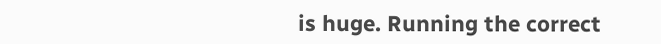is huge. Running the correct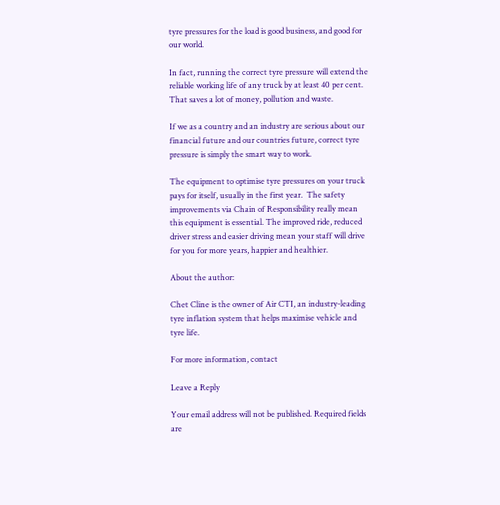tyre pressures for the load is good business, and good for our world.

In fact, running the correct tyre pressure will extend the reliable working life of any truck by at least 40 per cent. That saves a lot of money, pollution and waste.

If we as a country and an industry are serious about our financial future and our countries future, correct tyre pressure is simply the smart way to work.

The equipment to optimise tyre pressures on your truck pays for itself, usually in the first year.  The safety improvements via Chain of Responsibility really mean this equipment is essential. The improved ride, reduced driver stress and easier driving mean your staff will drive for you for more years, happier and healthier.

About the author:

Chet Cline is the owner of Air CTI, an industry-leading tyre inflation system that helps maximise vehicle and tyre life.

For more information, contact

Leave a Reply

Your email address will not be published. Required fields are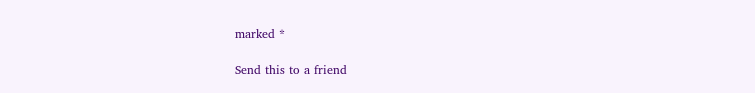marked *

Send this to a friend